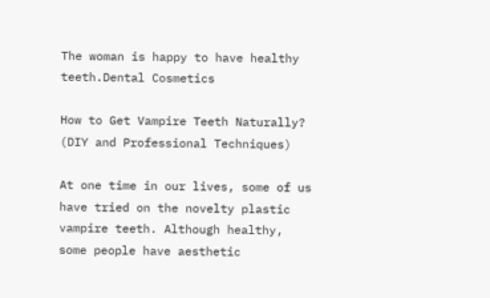The woman is happy to have healthy teeth.Dental Cosmetics

How to Get Vampire Teeth Naturally? (DIY and Professional Techniques)

At one time in our lives, some of us have tried on the novelty plastic vampire teeth. Although healthy, some people have aesthetic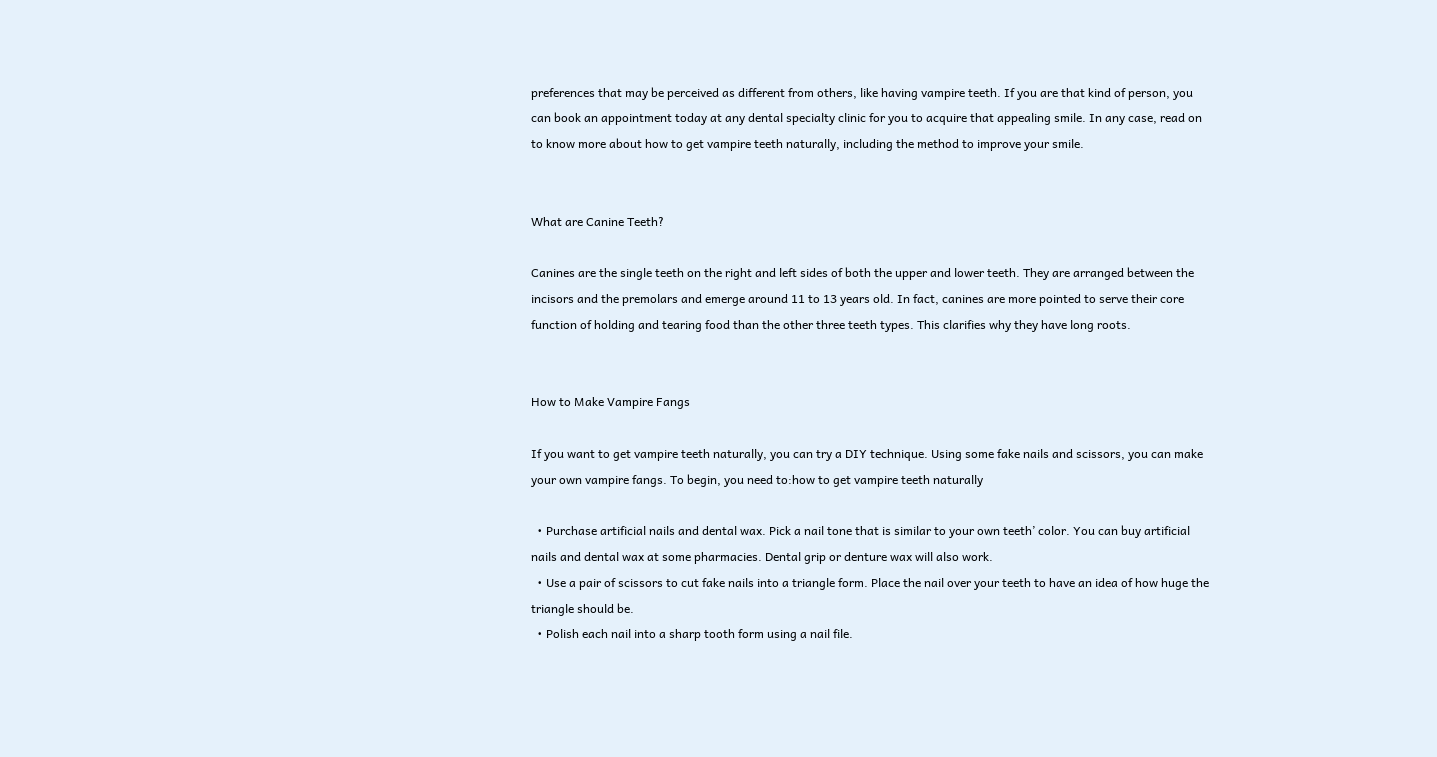preferences that may be perceived as different from others, like having vampire teeth. If you are that kind of person, you can book an appointment today at any dental specialty clinic for you to acquire that appealing smile. In any case, read on to know more about how to get vampire teeth naturally, including the method to improve your smile.


What are Canine Teeth?

Canines are the single teeth on the right and left sides of both the upper and lower teeth. They are arranged between the incisors and the premolars and emerge around 11 to 13 years old. In fact, canines are more pointed to serve their core function of holding and tearing food than the other three teeth types. This clarifies why they have long roots.


How to Make Vampire Fangs

If you want to get vampire teeth naturally, you can try a DIY technique. Using some fake nails and scissors, you can make your own vampire fangs. To begin, you need to:how to get vampire teeth naturally

  • Purchase artificial nails and dental wax. Pick a nail tone that is similar to your own teeth’ color. You can buy artificial nails and dental wax at some pharmacies. Dental grip or denture wax will also work.
  • Use a pair of scissors to cut fake nails into a triangle form. Place the nail over your teeth to have an idea of how huge the triangle should be.
  • Polish each nail into a sharp tooth form using a nail file.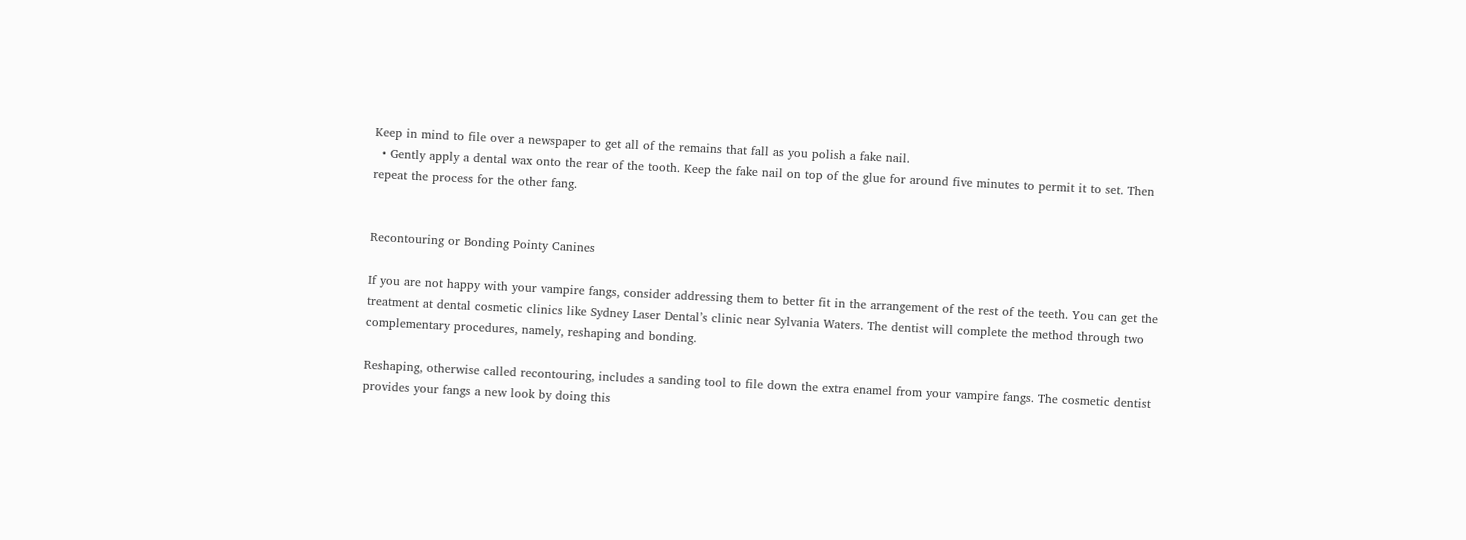Keep in mind to file over a newspaper to get all of the remains that fall as you polish a fake nail.
  • Gently apply a dental wax onto the rear of the tooth. Keep the fake nail on top of the glue for around five minutes to permit it to set. Then repeat the process for the other fang.


Recontouring or Bonding Pointy Canines

If you are not happy with your vampire fangs, consider addressing them to better fit in the arrangement of the rest of the teeth. You can get the treatment at dental cosmetic clinics like Sydney Laser Dental’s clinic near Sylvania Waters. The dentist will complete the method through two complementary procedures, namely, reshaping and bonding.

Reshaping, otherwise called recontouring, includes a sanding tool to file down the extra enamel from your vampire fangs. The cosmetic dentist provides your fangs a new look by doing this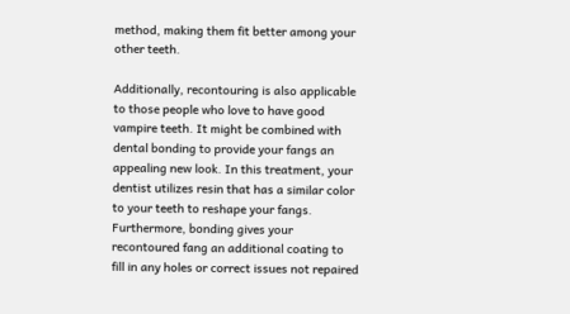method, making them fit better among your other teeth.

Additionally, recontouring is also applicable to those people who love to have good vampire teeth. It might be combined with dental bonding to provide your fangs an appealing new look. In this treatment, your dentist utilizes resin that has a similar color to your teeth to reshape your fangs. Furthermore, bonding gives your recontoured fang an additional coating to fill in any holes or correct issues not repaired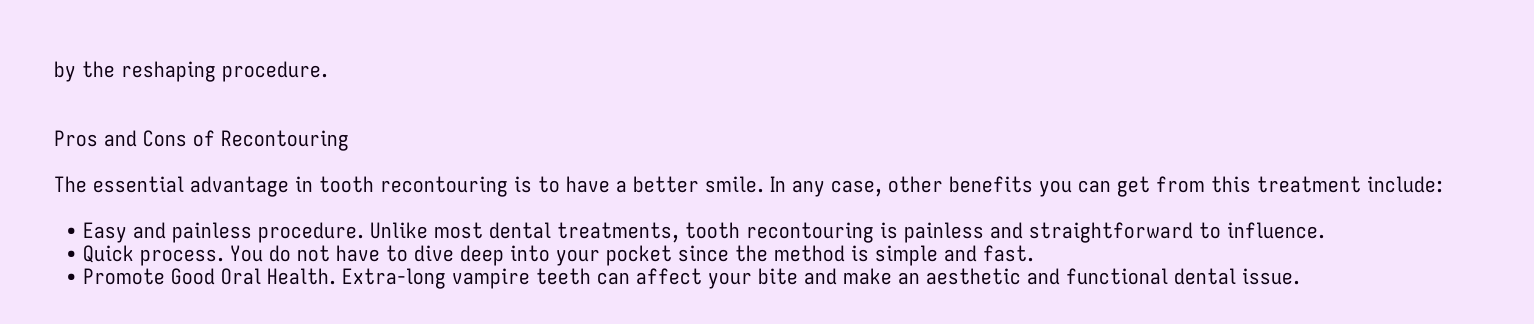by the reshaping procedure.


Pros and Cons of Recontouring

The essential advantage in tooth recontouring is to have a better smile. In any case, other benefits you can get from this treatment include:

  • Easy and painless procedure. Unlike most dental treatments, tooth recontouring is painless and straightforward to influence.
  • Quick process. You do not have to dive deep into your pocket since the method is simple and fast.
  • Promote Good Oral Health. Extra-long vampire teeth can affect your bite and make an aesthetic and functional dental issue.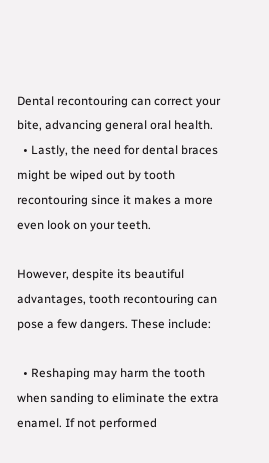Dental recontouring can correct your bite, advancing general oral health.
  • Lastly, the need for dental braces might be wiped out by tooth recontouring since it makes a more even look on your teeth.

However, despite its beautiful advantages, tooth recontouring can pose a few dangers. These include:

  • Reshaping may harm the tooth when sanding to eliminate the extra enamel. If not performed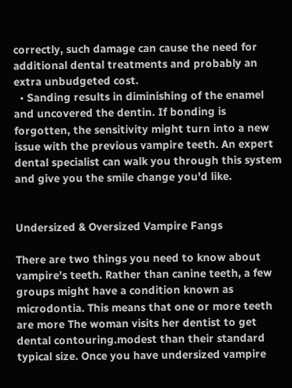correctly, such damage can cause the need for additional dental treatments and probably an extra unbudgeted cost.
  • Sanding results in diminishing of the enamel and uncovered the dentin. If bonding is forgotten, the sensitivity might turn into a new issue with the previous vampire teeth. An expert dental specialist can walk you through this system and give you the smile change you’d like.


Undersized & Oversized Vampire Fangs

There are two things you need to know about vampire’s teeth. Rather than canine teeth, a few groups might have a condition known as microdontia. This means that one or more teeth are more The woman visits her dentist to get dental contouring.modest than their standard typical size. Once you have undersized vampire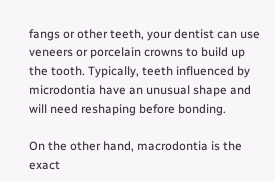fangs or other teeth, your dentist can use veneers or porcelain crowns to build up the tooth. Typically, teeth influenced by microdontia have an unusual shape and will need reshaping before bonding.

On the other hand, macrodontia is the exact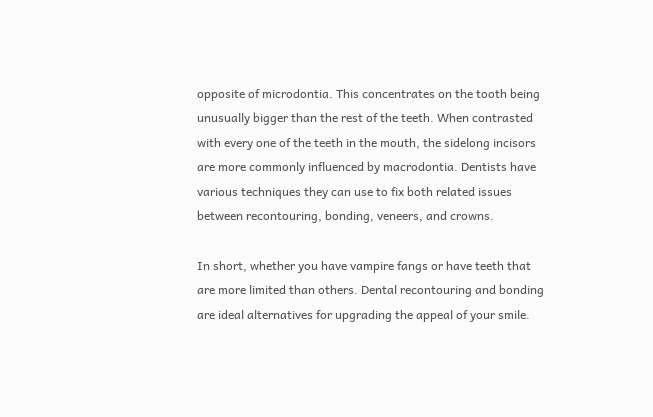opposite of microdontia. This concentrates on the tooth being unusually bigger than the rest of the teeth. When contrasted with every one of the teeth in the mouth, the sidelong incisors are more commonly influenced by macrodontia. Dentists have various techniques they can use to fix both related issues between recontouring, bonding, veneers, and crowns.

In short, whether you have vampire fangs or have teeth that are more limited than others. Dental recontouring and bonding are ideal alternatives for upgrading the appeal of your smile.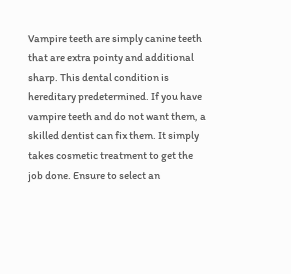Vampire teeth are simply canine teeth that are extra pointy and additional sharp. This dental condition is hereditary predetermined. If you have vampire teeth and do not want them, a skilled dentist can fix them. It simply takes cosmetic treatment to get the job done. Ensure to select an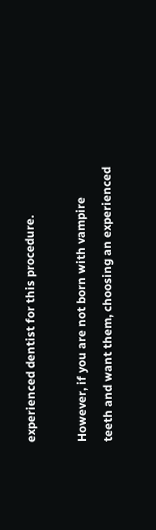experienced dentist for this procedure.

However, if you are not born with vampire teeth and want them, choosing an experienced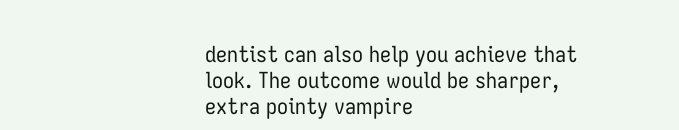dentist can also help you achieve that look. The outcome would be sharper, extra pointy vampire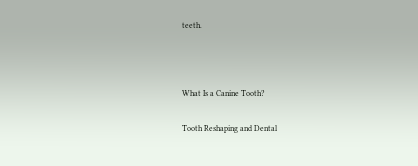teeth.



What Is a Canine Tooth?

Tooth Reshaping and Dental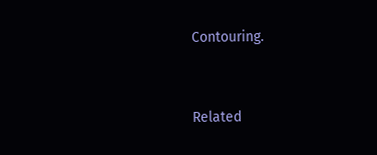Contouring.


Related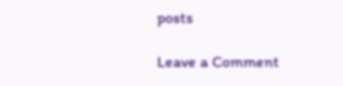posts

Leave a Comment